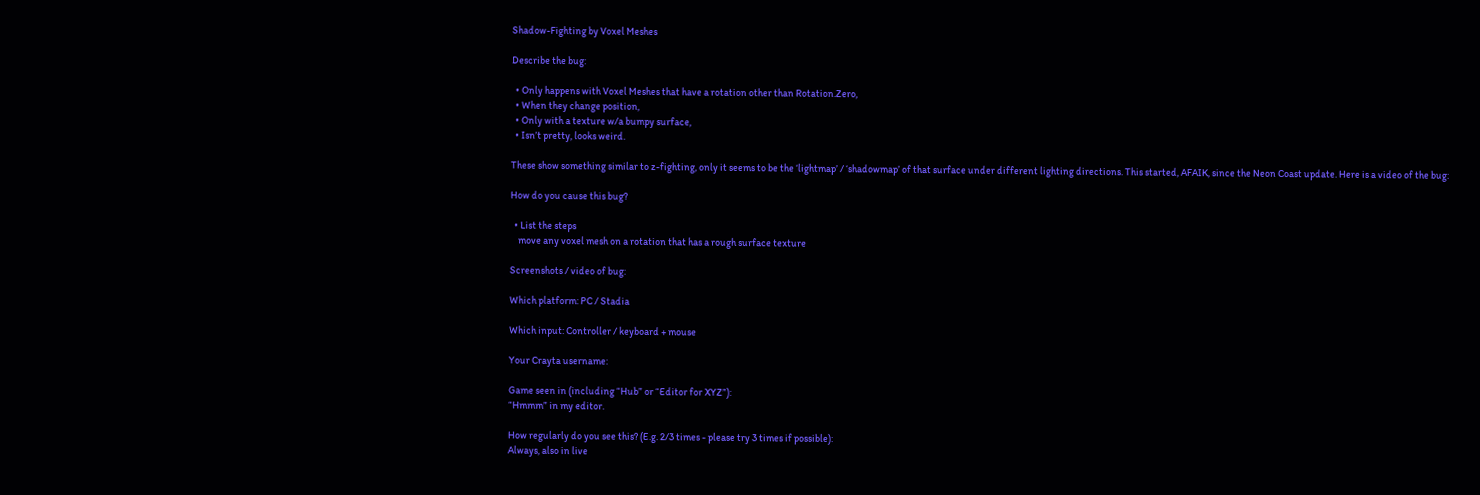Shadow-Fighting by Voxel Meshes

Describe the bug:

  • Only happens with Voxel Meshes that have a rotation other than Rotation.Zero,
  • When they change position,
  • Only with a texture w/a bumpy surface,
  • Isn’t pretty, looks weird.

These show something similar to z-fighting, only it seems to be the ‘lightmap’ / ‘shadowmap’ of that surface under different lighting directions. This started, AFAIK, since the Neon Coast update. Here is a video of the bug:

How do you cause this bug?

  • List the steps
    move any voxel mesh on a rotation that has a rough surface texture

Screenshots / video of bug:

Which platform: PC / Stadia

Which input: Controller / keyboard + mouse

Your Crayta username:

Game seen in (including “Hub” or “Editor for XYZ”):
“Hmmm” in my editor.

How regularly do you see this? (E.g. 2/3 times - please try 3 times if possible):
Always, also in live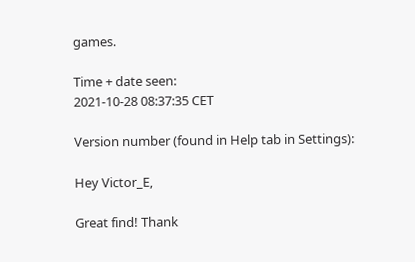games.

Time + date seen:
2021-10-28 08:37:35 CET

Version number (found in Help tab in Settings):

Hey Victor_E,

Great find! Thank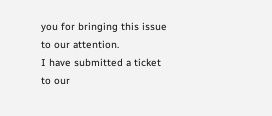you for bringing this issue to our attention.
I have submitted a ticket to our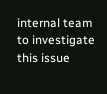internal team to investigate this issue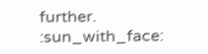further. :sun_with_face: